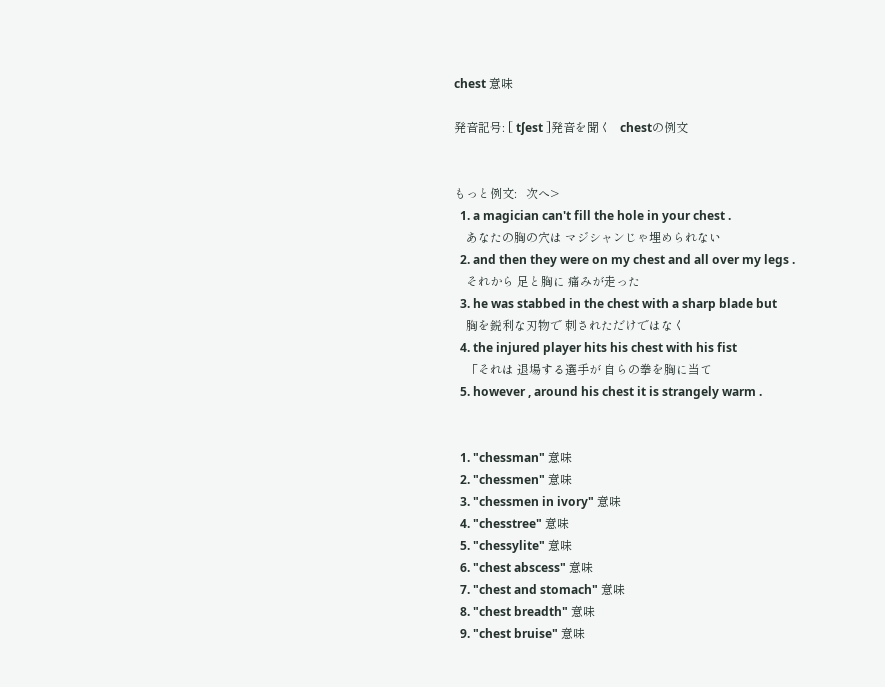chest 意味

発音記号: [ tʃest ]発音を聞く   chestの例文


もっと例文:   次へ>
  1. a magician can't fill the hole in your chest .
    あなたの胸の穴は マジシャンじゃ埋められない
  2. and then they were on my chest and all over my legs .
    それから 足と胸に 痛みが走った
  3. he was stabbed in the chest with a sharp blade but
    胸を鋭利な刃物で 刺されただけではなく
  4. the injured player hits his chest with his fist
    「それは 退場する選手が 自らの拳を胸に当て
  5. however , around his chest it is strangely warm .


  1. "chessman" 意味
  2. "chessmen" 意味
  3. "chessmen in ivory" 意味
  4. "chesstree" 意味
  5. "chessylite" 意味
  6. "chest abscess" 意味
  7. "chest and stomach" 意味
  8. "chest breadth" 意味
  9. "chest bruise" 意味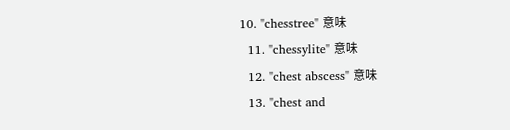10. "chesstree" 意味
  11. "chessylite" 意味
  12. "chest abscess" 意味
  13. "chest and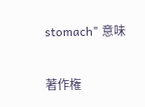stomach" 意味

著作権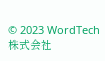© 2023 WordTech 株式会社